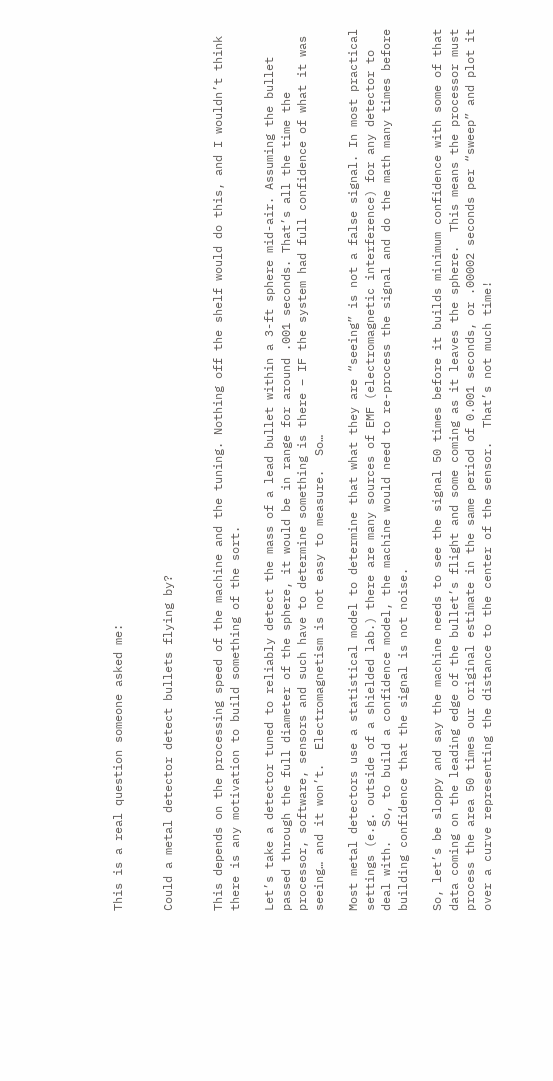This is a real question someone asked me:


Could a metal detector detect bullets flying by?


This depends on the processing speed of the machine and the tuning. Nothing off the shelf would do this, and I wouldn’t think there is any motivation to build something of the sort.

Let’s take a detector tuned to reliably detect the mass of a lead bullet within a 3-ft sphere mid-air. Assuming the bullet passed through the full diameter of the sphere, it would be in range for around .001 seconds. That’s all the time the processor, software, sensors and such have to determine something is there – IF the system had full confidence of what it was seeing… and it won’t.  Electromagnetism is not easy to measure.  So…

Most metal detectors use a statistical model to determine that what they are “seeing” is not a false signal. In most practical settings (e.g. outside of a shielded lab.) there are many sources of EMF (electromagnetic interference) for any detector to deal with.  So, to build a confidence model, the machine would need to re-process the signal and do the math many times before building confidence that the signal is not noise.

So, let’s be sloppy and say the machine needs to see the signal 50 times before it builds minimum confidence with some of that data coming on the leading edge of the bullet’s flight and some coming as it leaves the sphere.  This means the processor must process the area 50 times our original estimate in the same period of 0.001 seconds, or .00002 seconds per “sweep” and plot it over a curve representing the distance to the center of the sensor.  That’s not much time!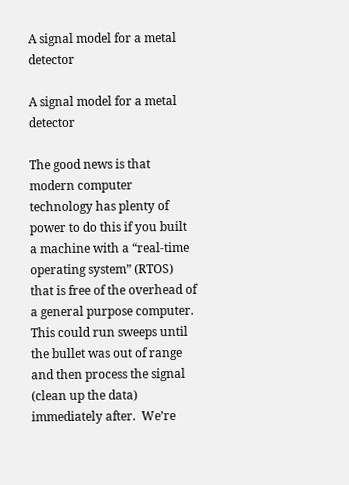A signal model for a metal detector

A signal model for a metal detector

The good news is that modern computer technology has plenty of power to do this if you built a machine with a “real-time operating system” (RTOS) that is free of the overhead of a general purpose computer.  This could run sweeps until the bullet was out of range and then process the signal (clean up the data) immediately after.  We’re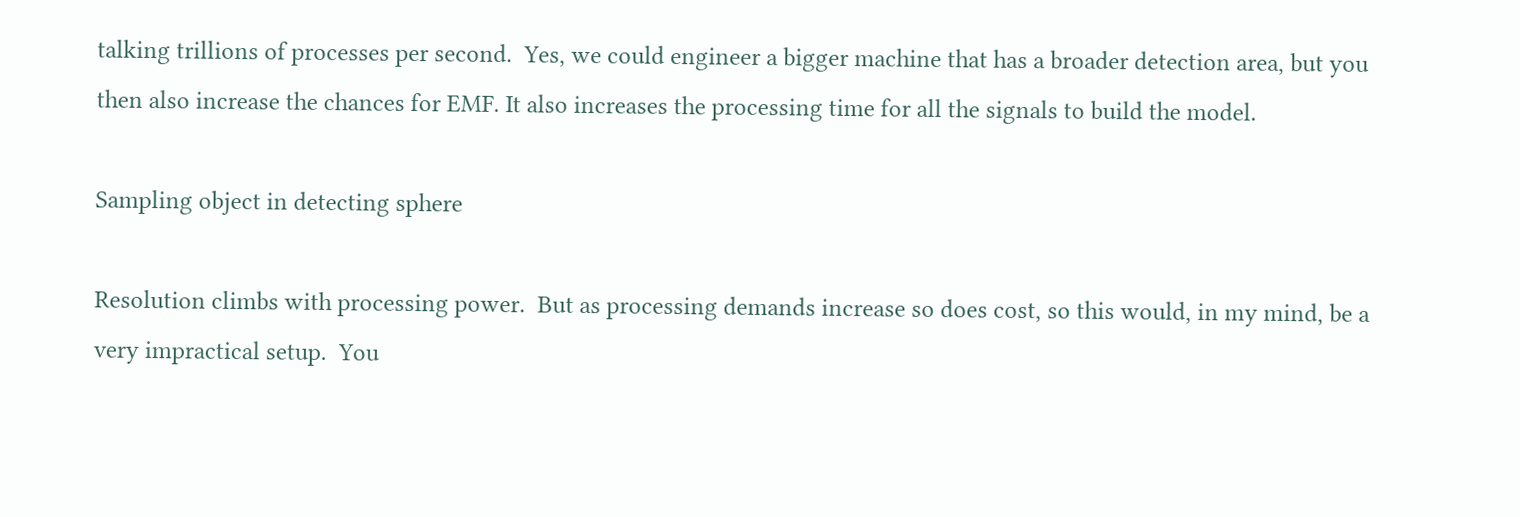talking trillions of processes per second.  Yes, we could engineer a bigger machine that has a broader detection area, but you then also increase the chances for EMF. It also increases the processing time for all the signals to build the model.

Sampling object in detecting sphere

Resolution climbs with processing power.  But as processing demands increase so does cost, so this would, in my mind, be a very impractical setup.  You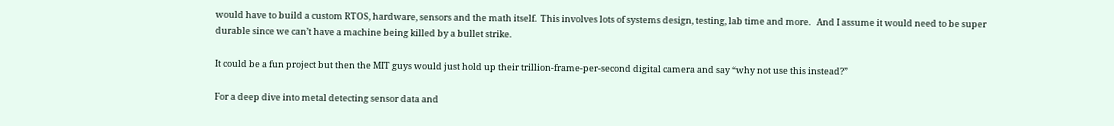would have to build a custom RTOS, hardware, sensors and the math itself.  This involves lots of systems design, testing, lab time and more.   And I assume it would need to be super durable since we can’t have a machine being killed by a bullet strike.

It could be a fun project but then the MIT guys would just hold up their trillion-frame-per-second digital camera and say “why not use this instead?”

For a deep dive into metal detecting sensor data and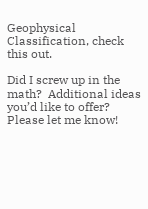Geophysical Classification, check this out.

Did I screw up in the math?  Additional ideas you’d like to offer?   Please let me know!